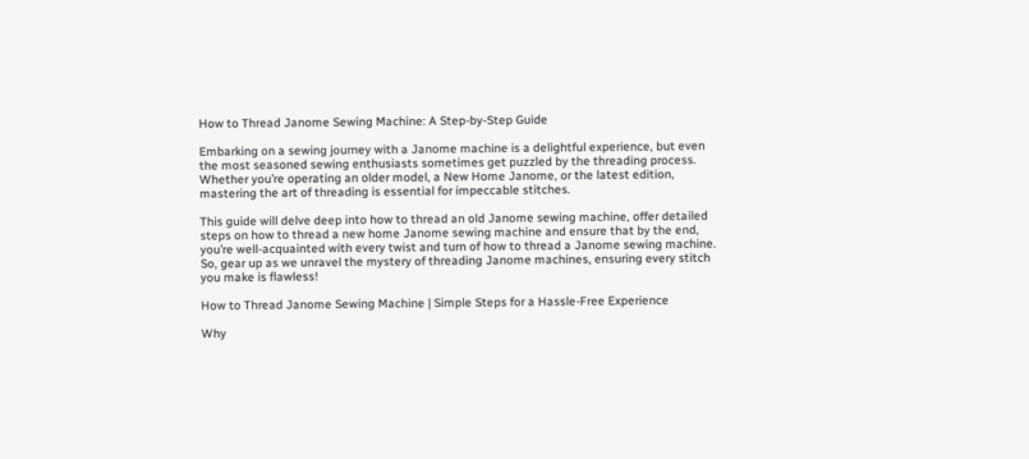How to Thread Janome Sewing Machine: A Step-by-Step Guide

Embarking on a sewing journey with a Janome machine is a delightful experience, but even the most seasoned sewing enthusiasts sometimes get puzzled by the threading process. Whether you’re operating an older model, a New Home Janome, or the latest edition, mastering the art of threading is essential for impeccable stitches.

This guide will delve deep into how to thread an old Janome sewing machine, offer detailed steps on how to thread a new home Janome sewing machine and ensure that by the end, you’re well-acquainted with every twist and turn of how to thread a Janome sewing machine. So, gear up as we unravel the mystery of threading Janome machines, ensuring every stitch you make is flawless!

How to Thread Janome Sewing Machine | Simple Steps for a Hassle-Free Experience

Why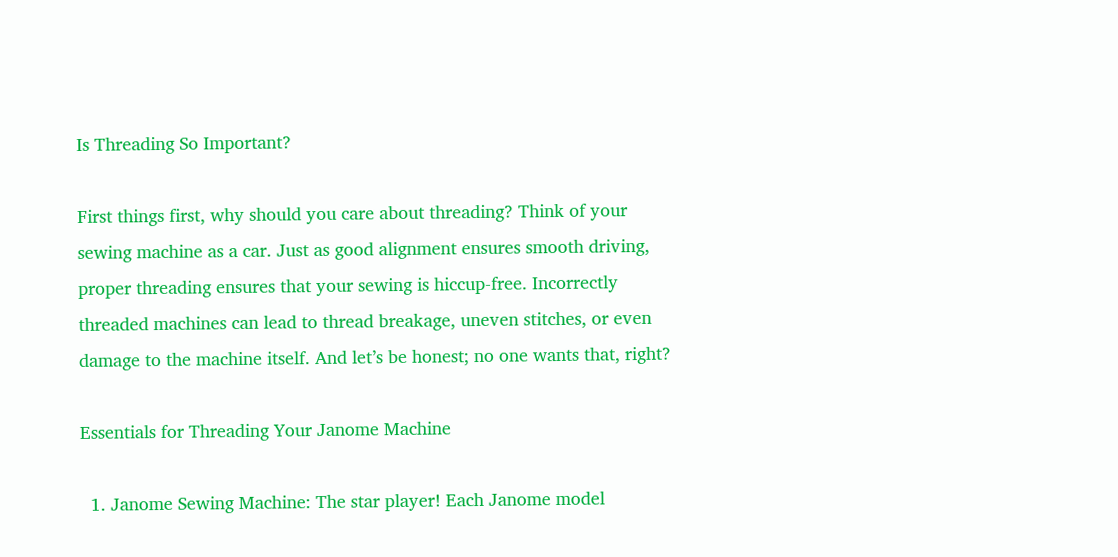Is Threading So Important?

First things first, why should you care about threading? Think of your sewing machine as a car. Just as good alignment ensures smooth driving, proper threading ensures that your sewing is hiccup-free. Incorrectly threaded machines can lead to thread breakage, uneven stitches, or even damage to the machine itself. And let’s be honest; no one wants that, right?

Essentials for Threading Your Janome Machine

  1. Janome Sewing Machine: The star player! Each Janome model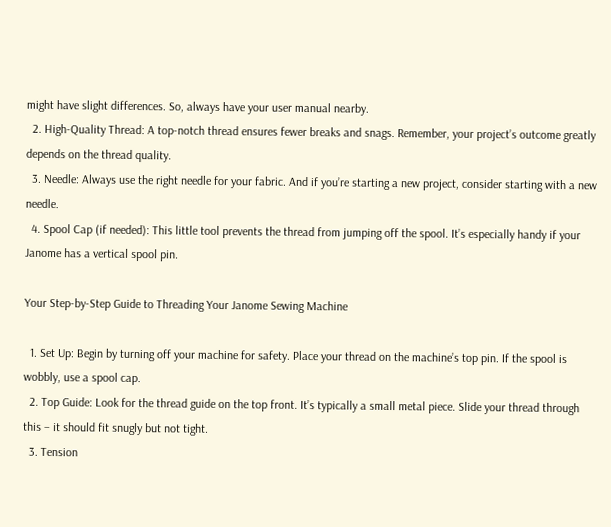might have slight differences. So, always have your user manual nearby.
  2. High-Quality Thread: A top-notch thread ensures fewer breaks and snags. Remember, your project’s outcome greatly depends on the thread quality.
  3. Needle: Always use the right needle for your fabric. And if you’re starting a new project, consider starting with a new needle.
  4. Spool Cap (if needed): This little tool prevents the thread from jumping off the spool. It’s especially handy if your Janome has a vertical spool pin.

Your Step-by-Step Guide to Threading Your Janome Sewing Machine

  1. Set Up: Begin by turning off your machine for safety. Place your thread on the machine’s top pin. If the spool is wobbly, use a spool cap.
  2. Top Guide: Look for the thread guide on the top front. It’s typically a small metal piece. Slide your thread through this – it should fit snugly but not tight.
  3. Tension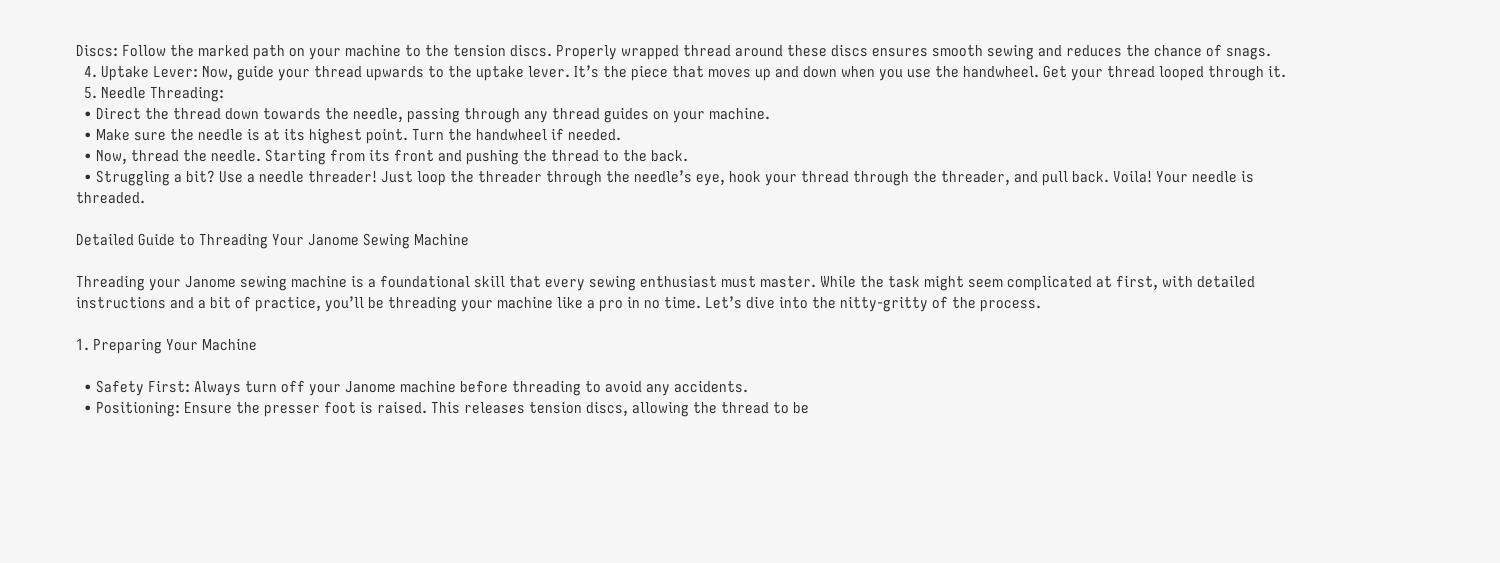Discs: Follow the marked path on your machine to the tension discs. Properly wrapped thread around these discs ensures smooth sewing and reduces the chance of snags.
  4. Uptake Lever: Now, guide your thread upwards to the uptake lever. It’s the piece that moves up and down when you use the handwheel. Get your thread looped through it.
  5. Needle Threading:
  • Direct the thread down towards the needle, passing through any thread guides on your machine.
  • Make sure the needle is at its highest point. Turn the handwheel if needed.
  • Now, thread the needle. Starting from its front and pushing the thread to the back.
  • Struggling a bit? Use a needle threader! Just loop the threader through the needle’s eye, hook your thread through the threader, and pull back. Voila! Your needle is threaded.

Detailed Guide to Threading Your Janome Sewing Machine

Threading your Janome sewing machine is a foundational skill that every sewing enthusiast must master. While the task might seem complicated at first, with detailed instructions and a bit of practice, you’ll be threading your machine like a pro in no time. Let’s dive into the nitty-gritty of the process.

1. Preparing Your Machine

  • Safety First: Always turn off your Janome machine before threading to avoid any accidents.
  • Positioning: Ensure the presser foot is raised. This releases tension discs, allowing the thread to be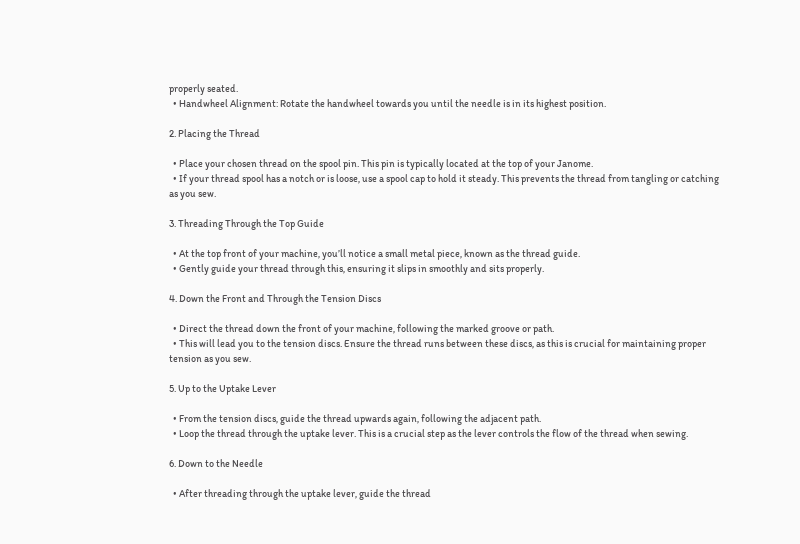properly seated.
  • Handwheel Alignment: Rotate the handwheel towards you until the needle is in its highest position.

2. Placing the Thread

  • Place your chosen thread on the spool pin. This pin is typically located at the top of your Janome.
  • If your thread spool has a notch or is loose, use a spool cap to hold it steady. This prevents the thread from tangling or catching as you sew.

3. Threading Through the Top Guide

  • At the top front of your machine, you’ll notice a small metal piece, known as the thread guide.
  • Gently guide your thread through this, ensuring it slips in smoothly and sits properly.

4. Down the Front and Through the Tension Discs

  • Direct the thread down the front of your machine, following the marked groove or path.
  • This will lead you to the tension discs. Ensure the thread runs between these discs, as this is crucial for maintaining proper tension as you sew.

5. Up to the Uptake Lever

  • From the tension discs, guide the thread upwards again, following the adjacent path.
  • Loop the thread through the uptake lever. This is a crucial step as the lever controls the flow of the thread when sewing.

6. Down to the Needle

  • After threading through the uptake lever, guide the thread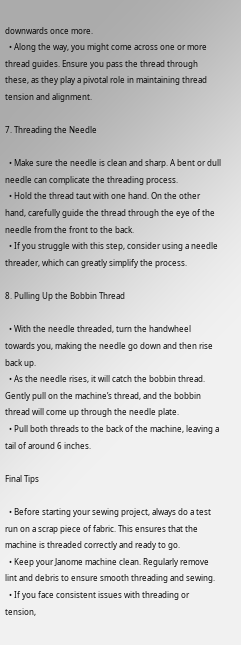downwards once more.
  • Along the way, you might come across one or more thread guides. Ensure you pass the thread through these, as they play a pivotal role in maintaining thread tension and alignment.

7. Threading the Needle

  • Make sure the needle is clean and sharp. A bent or dull needle can complicate the threading process.
  • Hold the thread taut with one hand. On the other hand, carefully guide the thread through the eye of the needle from the front to the back.
  • If you struggle with this step, consider using a needle threader, which can greatly simplify the process.

8. Pulling Up the Bobbin Thread

  • With the needle threaded, turn the handwheel towards you, making the needle go down and then rise back up.
  • As the needle rises, it will catch the bobbin thread. Gently pull on the machine’s thread, and the bobbin thread will come up through the needle plate.
  • Pull both threads to the back of the machine, leaving a tail of around 6 inches.

Final Tips

  • Before starting your sewing project, always do a test run on a scrap piece of fabric. This ensures that the machine is threaded correctly and ready to go.
  • Keep your Janome machine clean. Regularly remove lint and debris to ensure smooth threading and sewing.
  • If you face consistent issues with threading or tension,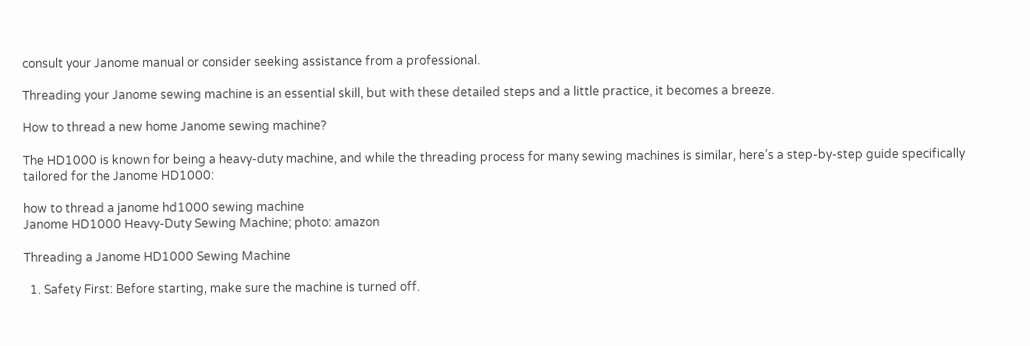consult your Janome manual or consider seeking assistance from a professional.

Threading your Janome sewing machine is an essential skill, but with these detailed steps and a little practice, it becomes a breeze.

How to thread a new home Janome sewing machine?

The HD1000 is known for being a heavy-duty machine, and while the threading process for many sewing machines is similar, here’s a step-by-step guide specifically tailored for the Janome HD1000:

how to thread a janome hd1000 sewing machine
Janome HD1000 Heavy-Duty Sewing Machine; photo: amazon

Threading a Janome HD1000 Sewing Machine

  1. Safety First: Before starting, make sure the machine is turned off.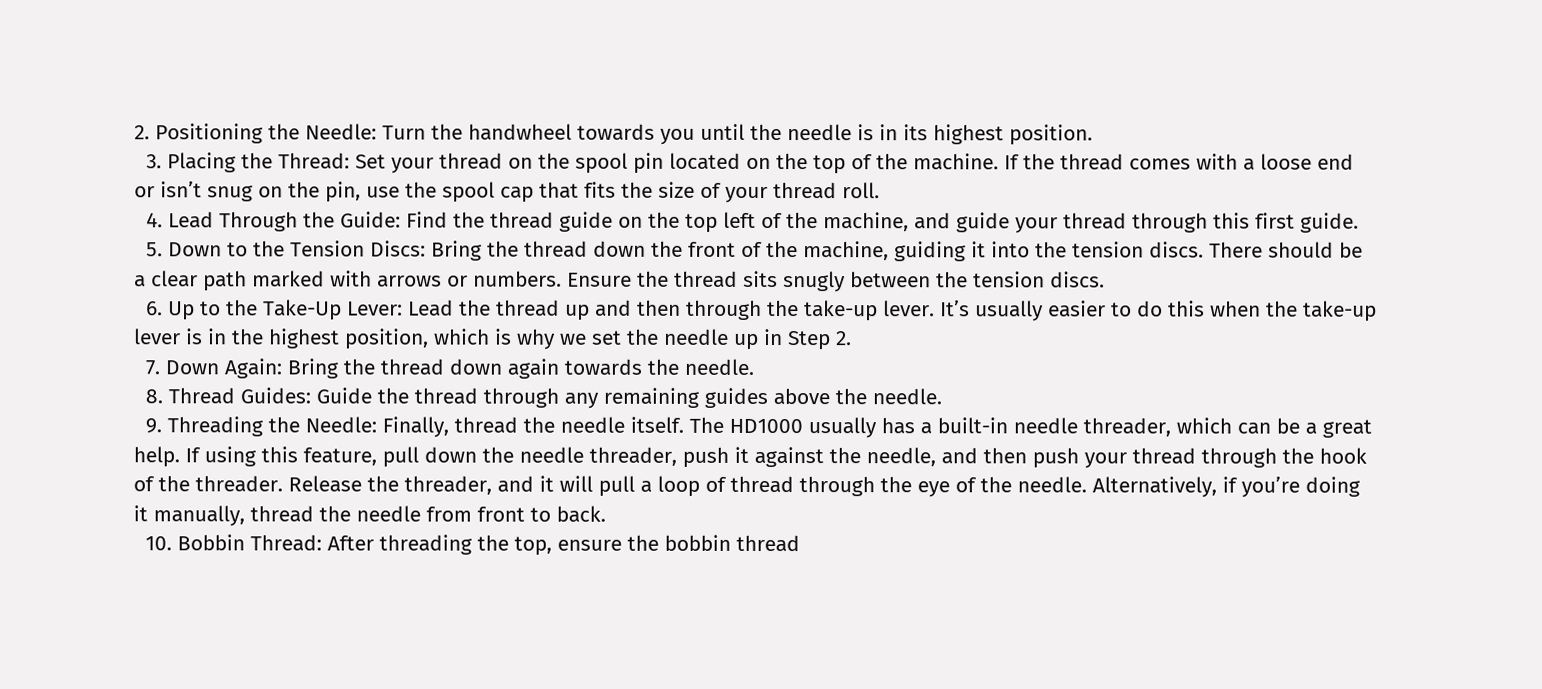2. Positioning the Needle: Turn the handwheel towards you until the needle is in its highest position.
  3. Placing the Thread: Set your thread on the spool pin located on the top of the machine. If the thread comes with a loose end or isn’t snug on the pin, use the spool cap that fits the size of your thread roll.
  4. Lead Through the Guide: Find the thread guide on the top left of the machine, and guide your thread through this first guide.
  5. Down to the Tension Discs: Bring the thread down the front of the machine, guiding it into the tension discs. There should be a clear path marked with arrows or numbers. Ensure the thread sits snugly between the tension discs.
  6. Up to the Take-Up Lever: Lead the thread up and then through the take-up lever. It’s usually easier to do this when the take-up lever is in the highest position, which is why we set the needle up in Step 2.
  7. Down Again: Bring the thread down again towards the needle.
  8. Thread Guides: Guide the thread through any remaining guides above the needle.
  9. Threading the Needle: Finally, thread the needle itself. The HD1000 usually has a built-in needle threader, which can be a great help. If using this feature, pull down the needle threader, push it against the needle, and then push your thread through the hook of the threader. Release the threader, and it will pull a loop of thread through the eye of the needle. Alternatively, if you’re doing it manually, thread the needle from front to back.
  10. Bobbin Thread: After threading the top, ensure the bobbin thread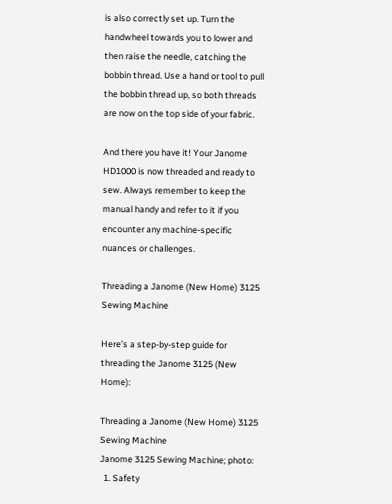is also correctly set up. Turn the handwheel towards you to lower and then raise the needle, catching the bobbin thread. Use a hand or tool to pull the bobbin thread up, so both threads are now on the top side of your fabric.

And there you have it! Your Janome HD1000 is now threaded and ready to sew. Always remember to keep the manual handy and refer to it if you encounter any machine-specific nuances or challenges.

Threading a Janome (New Home) 3125 Sewing Machine

Here’s a step-by-step guide for threading the Janome 3125 (New Home):

Threading a Janome (New Home) 3125 Sewing Machine
Janome 3125 Sewing Machine; photo:
  1. Safety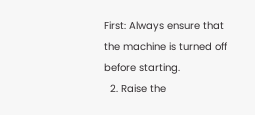First: Always ensure that the machine is turned off before starting.
  2. Raise the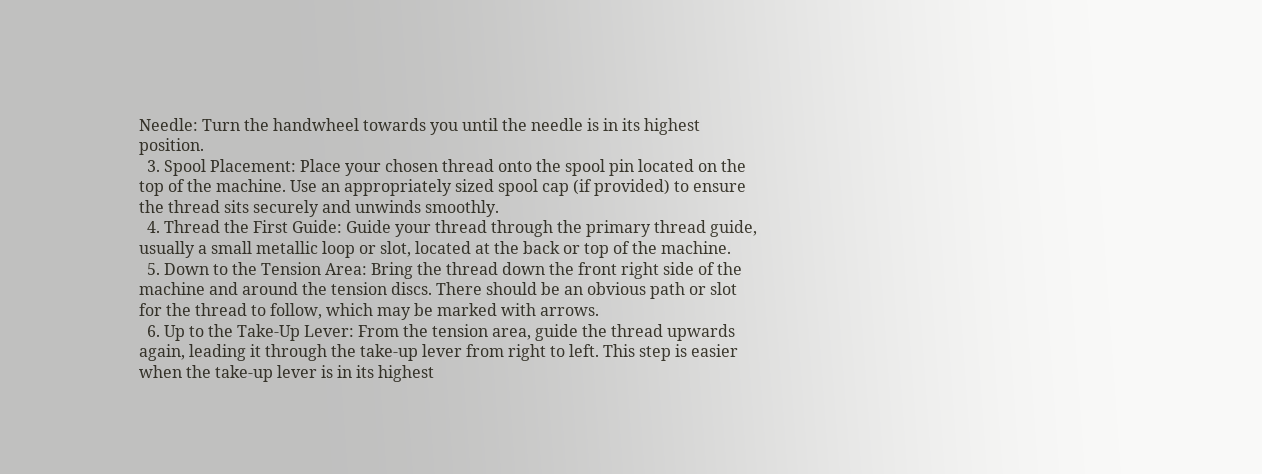Needle: Turn the handwheel towards you until the needle is in its highest position.
  3. Spool Placement: Place your chosen thread onto the spool pin located on the top of the machine. Use an appropriately sized spool cap (if provided) to ensure the thread sits securely and unwinds smoothly.
  4. Thread the First Guide: Guide your thread through the primary thread guide, usually a small metallic loop or slot, located at the back or top of the machine.
  5. Down to the Tension Area: Bring the thread down the front right side of the machine and around the tension discs. There should be an obvious path or slot for the thread to follow, which may be marked with arrows.
  6. Up to the Take-Up Lever: From the tension area, guide the thread upwards again, leading it through the take-up lever from right to left. This step is easier when the take-up lever is in its highest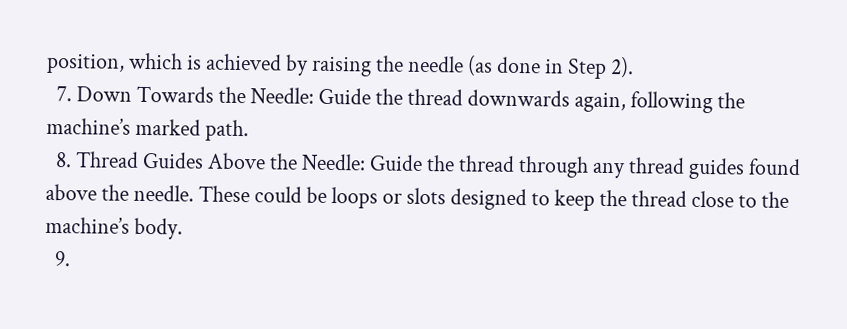position, which is achieved by raising the needle (as done in Step 2).
  7. Down Towards the Needle: Guide the thread downwards again, following the machine’s marked path.
  8. Thread Guides Above the Needle: Guide the thread through any thread guides found above the needle. These could be loops or slots designed to keep the thread close to the machine’s body.
  9.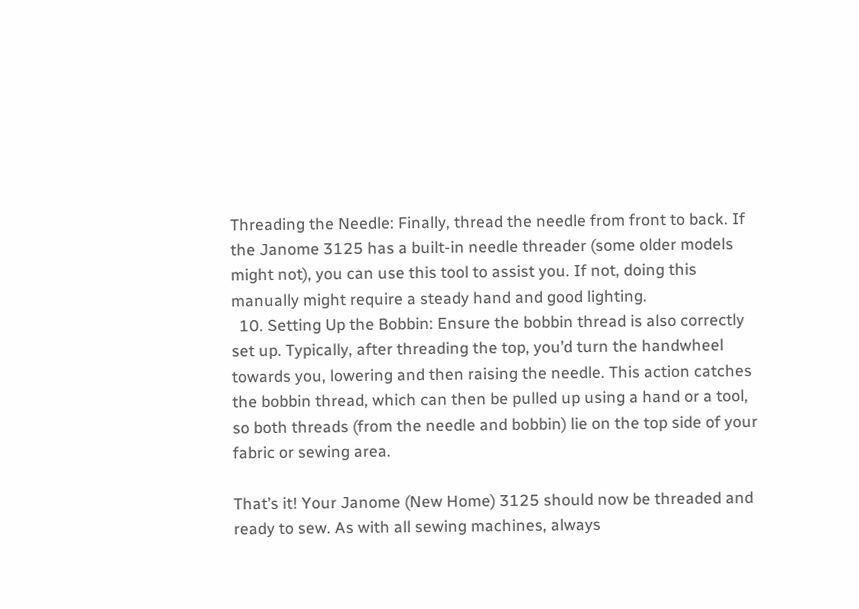Threading the Needle: Finally, thread the needle from front to back. If the Janome 3125 has a built-in needle threader (some older models might not), you can use this tool to assist you. If not, doing this manually might require a steady hand and good lighting.
  10. Setting Up the Bobbin: Ensure the bobbin thread is also correctly set up. Typically, after threading the top, you’d turn the handwheel towards you, lowering and then raising the needle. This action catches the bobbin thread, which can then be pulled up using a hand or a tool, so both threads (from the needle and bobbin) lie on the top side of your fabric or sewing area.

That’s it! Your Janome (New Home) 3125 should now be threaded and ready to sew. As with all sewing machines, always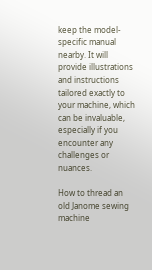keep the model-specific manual nearby. It will provide illustrations and instructions tailored exactly to your machine, which can be invaluable, especially if you encounter any challenges or nuances.

How to thread an old Janome sewing machine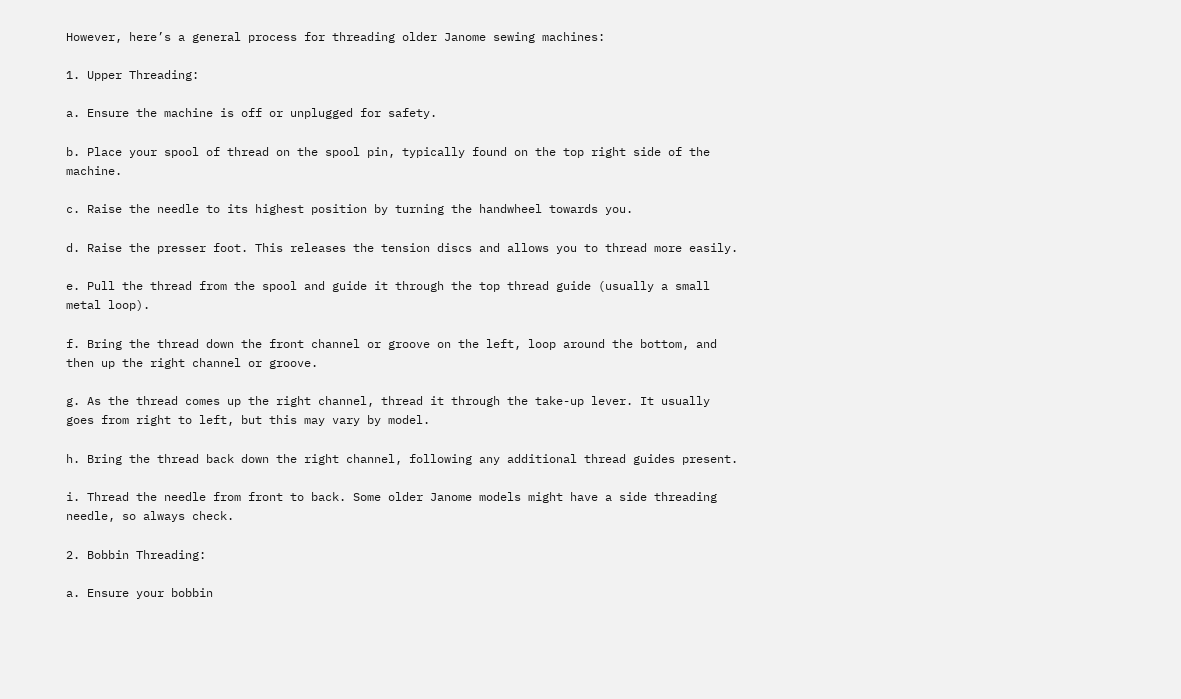However, here’s a general process for threading older Janome sewing machines:

1. Upper Threading:

a. Ensure the machine is off or unplugged for safety.

b. Place your spool of thread on the spool pin, typically found on the top right side of the machine.

c. Raise the needle to its highest position by turning the handwheel towards you.

d. Raise the presser foot. This releases the tension discs and allows you to thread more easily.

e. Pull the thread from the spool and guide it through the top thread guide (usually a small metal loop).

f. Bring the thread down the front channel or groove on the left, loop around the bottom, and then up the right channel or groove.

g. As the thread comes up the right channel, thread it through the take-up lever. It usually goes from right to left, but this may vary by model.

h. Bring the thread back down the right channel, following any additional thread guides present.

i. Thread the needle from front to back. Some older Janome models might have a side threading needle, so always check.

2. Bobbin Threading:

a. Ensure your bobbin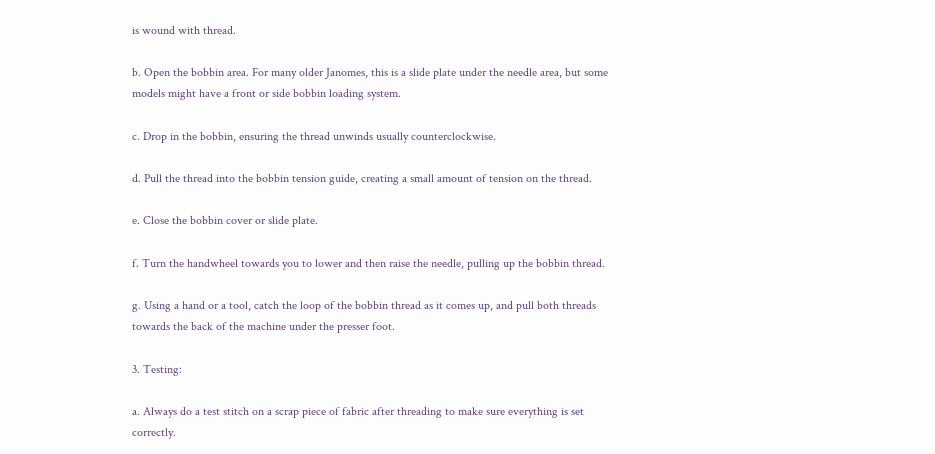is wound with thread.

b. Open the bobbin area. For many older Janomes, this is a slide plate under the needle area, but some models might have a front or side bobbin loading system.

c. Drop in the bobbin, ensuring the thread unwinds usually counterclockwise.

d. Pull the thread into the bobbin tension guide, creating a small amount of tension on the thread.

e. Close the bobbin cover or slide plate.

f. Turn the handwheel towards you to lower and then raise the needle, pulling up the bobbin thread.

g. Using a hand or a tool, catch the loop of the bobbin thread as it comes up, and pull both threads towards the back of the machine under the presser foot.

3. Testing:

a. Always do a test stitch on a scrap piece of fabric after threading to make sure everything is set correctly.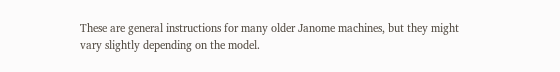These are general instructions for many older Janome machines, but they might vary slightly depending on the model.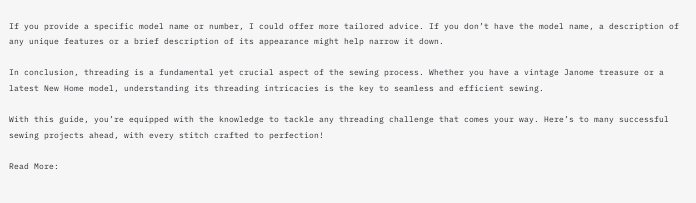If you provide a specific model name or number, I could offer more tailored advice. If you don’t have the model name, a description of any unique features or a brief description of its appearance might help narrow it down.

In conclusion, threading is a fundamental yet crucial aspect of the sewing process. Whether you have a vintage Janome treasure or a latest New Home model, understanding its threading intricacies is the key to seamless and efficient sewing.

With this guide, you’re equipped with the knowledge to tackle any threading challenge that comes your way. Here’s to many successful sewing projects ahead, with every stitch crafted to perfection!

Read More: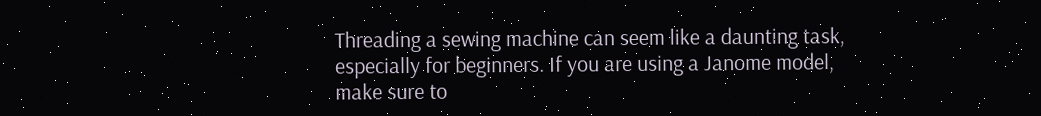Threading a sewing machine can seem like a daunting task, especially for beginners. If you are using a Janome model, make sure to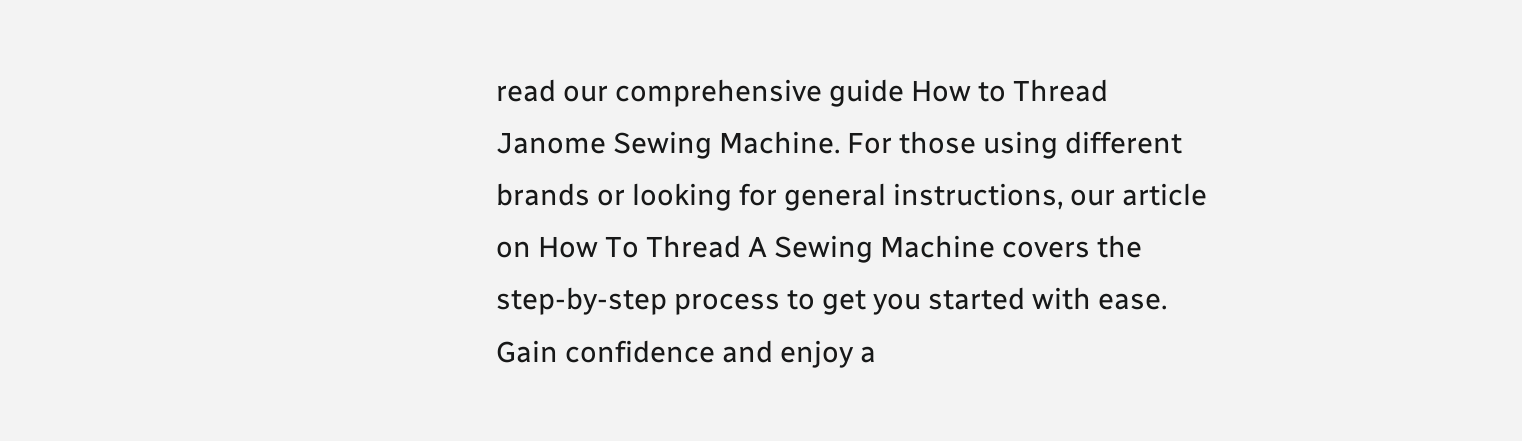read our comprehensive guide How to Thread Janome Sewing Machine. For those using different brands or looking for general instructions, our article on How To Thread A Sewing Machine covers the step-by-step process to get you started with ease. Gain confidence and enjoy a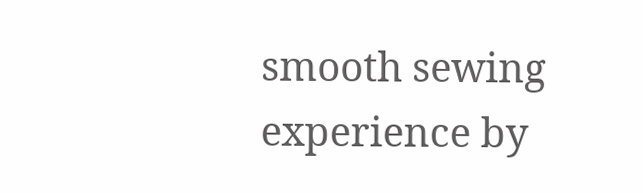smooth sewing experience by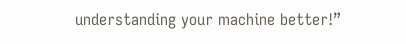understanding your machine better!”